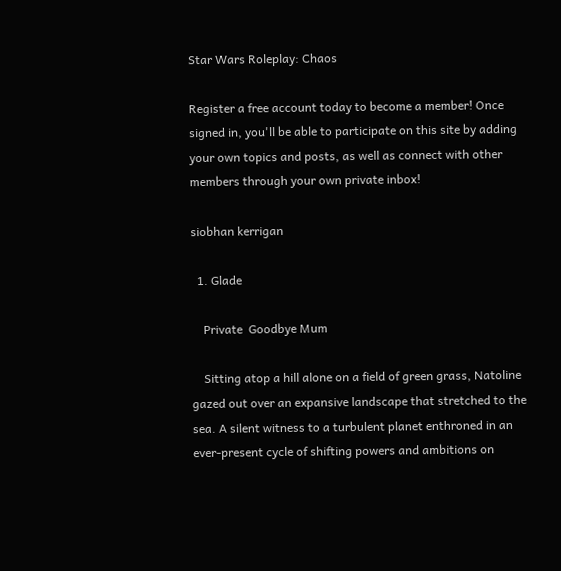Star Wars Roleplay: Chaos

Register a free account today to become a member! Once signed in, you'll be able to participate on this site by adding your own topics and posts, as well as connect with other members through your own private inbox!

siobhan kerrigan

  1. Glade

    Private  Goodbye Mum

    Sitting atop a hill alone on a field of green grass, Natoline gazed out over an expansive landscape that stretched to the sea. A silent witness to a turbulent planet enthroned in an ever-present cycle of shifting powers and ambitions on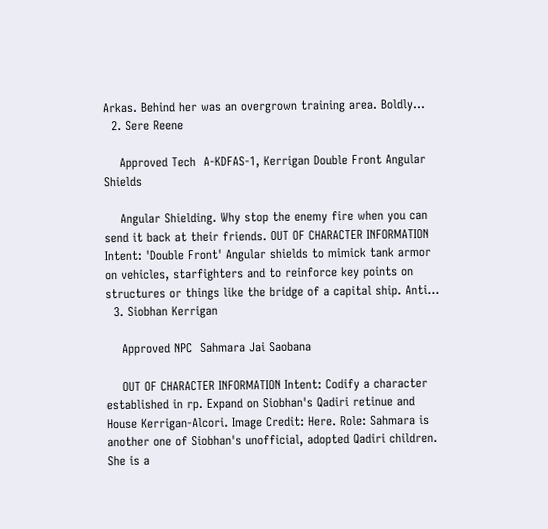Arkas. Behind her was an overgrown training area. Boldly...
  2. Sere Reene

    Approved Tech  A-KDFAS-1, Kerrigan Double Front Angular Shields

    Angular Shielding. Why stop the enemy fire when you can send it back at their friends. OUT OF CHARACTER INFORMATION Intent: 'Double Front' Angular shields to mimick tank armor on vehicles, starfighters and to reinforce key points on structures or things like the bridge of a capital ship. Anti...
  3. Siobhan Kerrigan

    Approved NPC  Sahmara Jai Saobana

    OUT OF CHARACTER INFORMATION Intent: Codify a character established in rp. Expand on Siobhan's Qadiri retinue and House Kerrigan-Alcori. Image Credit: Here. Role: Sahmara is another one of Siobhan's unofficial, adopted Qadiri children. She is a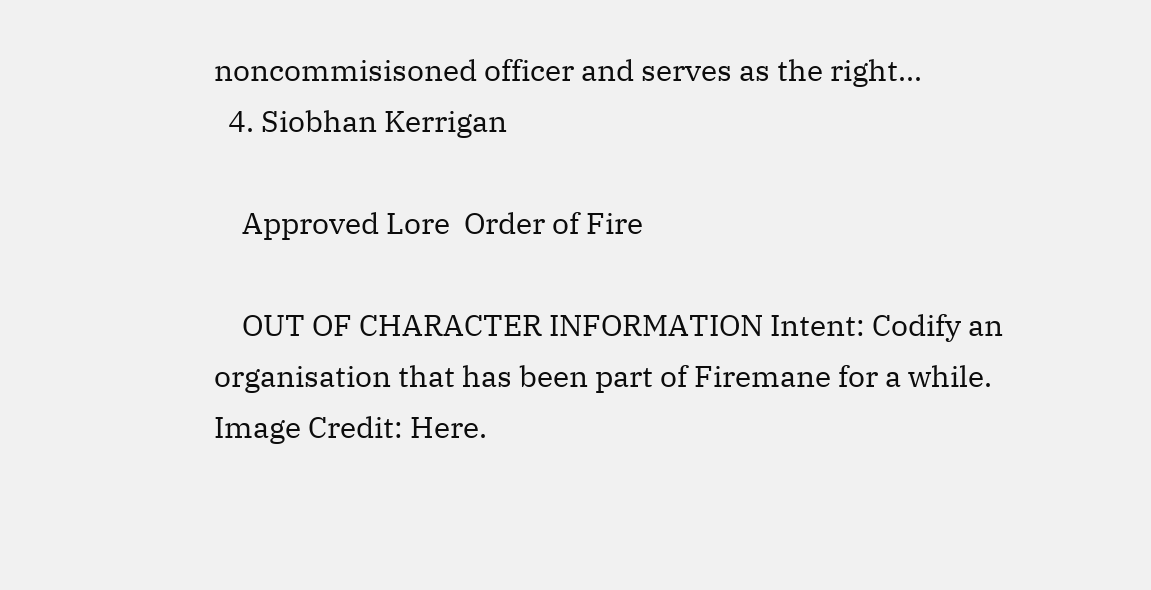noncommisisoned officer and serves as the right...
  4. Siobhan Kerrigan

    Approved Lore  Order of Fire

    OUT OF CHARACTER INFORMATION Intent: Codify an organisation that has been part of Firemane for a while. Image Credit: Here.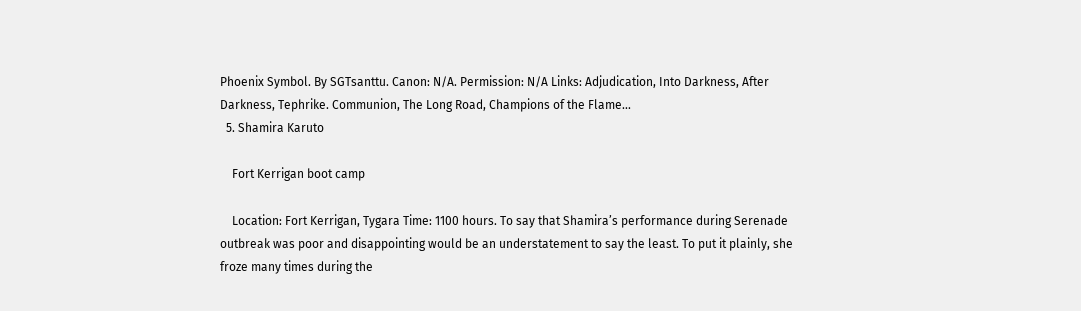Phoenix Symbol. By SGTsanttu. Canon: N/A. Permission: N/A Links: Adjudication, Into Darkness, After Darkness, Tephrike. Communion, The Long Road, Champions of the Flame...
  5. Shamira Karuto

    Fort Kerrigan boot camp

    Location: Fort Kerrigan, Tygara Time: 1100 hours. To say that Shamira’s performance during Serenade outbreak was poor and disappointing would be an understatement to say the least. To put it plainly, she froze many times during the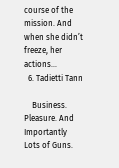course of the mission. And when she didn’t freeze, her actions...
  6. Tadietti Tann

    Business. Pleasure. And Importantly Lots of Guns.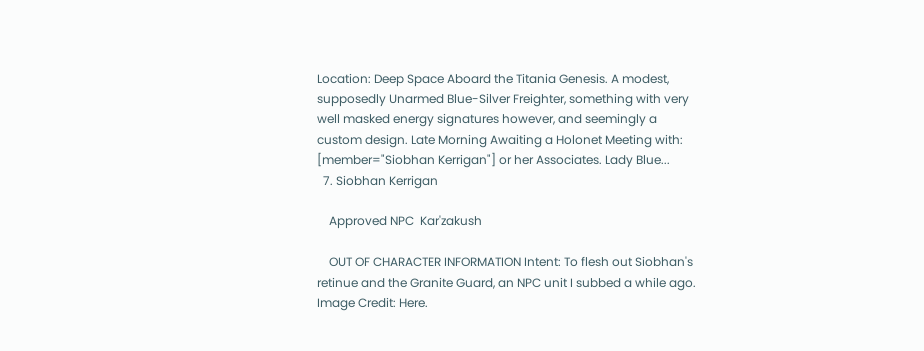Location: Deep Space Aboard the Titania Genesis. A modest, supposedly Unarmed Blue-Silver Freighter, something with very well masked energy signatures however, and seemingly a custom design. Late Morning Awaiting a Holonet Meeting with: [member="Siobhan Kerrigan"] or her Associates. Lady Blue...
  7. Siobhan Kerrigan

    Approved NPC  Kar'zakush

    OUT OF CHARACTER INFORMATION Intent: To flesh out Siobhan's retinue and the Granite Guard, an NPC unit I subbed a while ago. Image Credit: Here.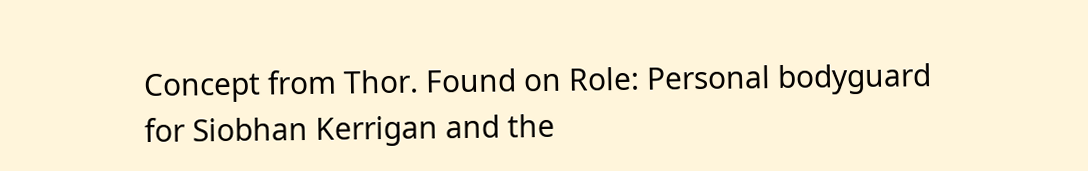Concept from Thor. Found on Role: Personal bodyguard for Siobhan Kerrigan and the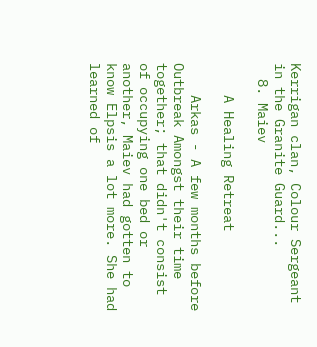Kerrigan clan, Colour Sergeant in the Granite Guard...
  8. Maiev

    A Healing Retreat

    Arkas - A few months before Outbreak Amongst their time together; that didn't consist of occupying one bed or another, Maiev had gotten to know Elpsis a lot more. She had learned of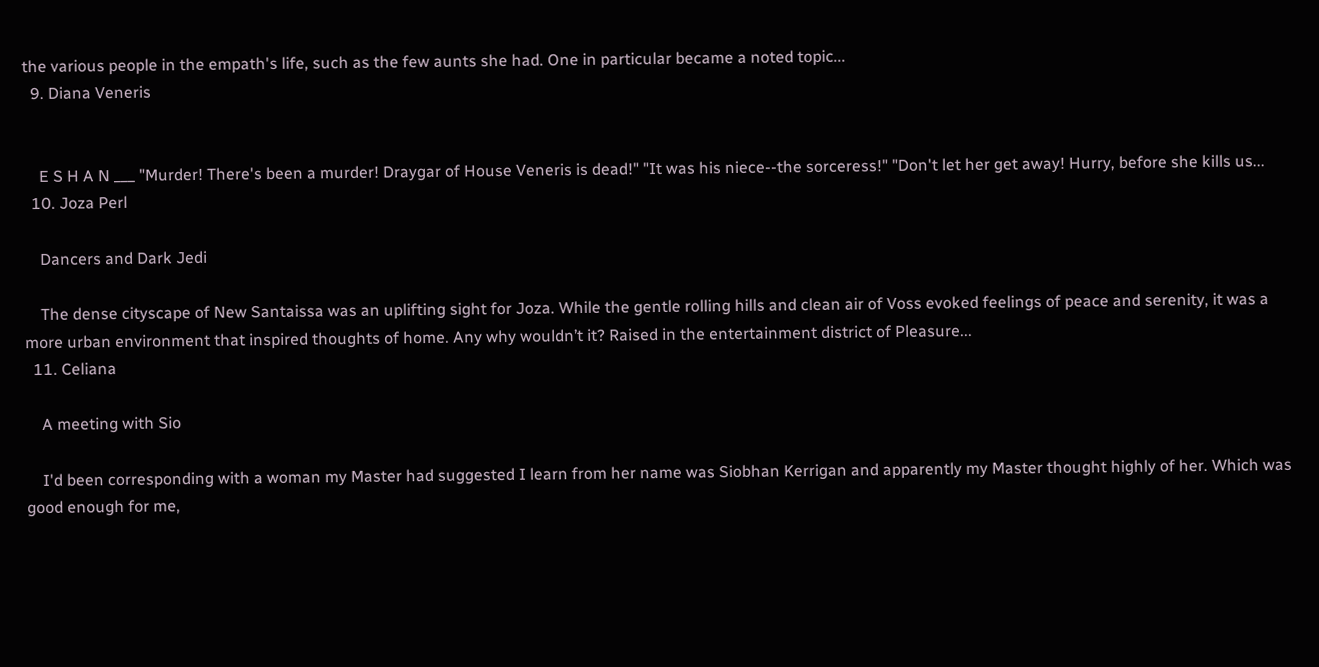the various people in the empath's life, such as the few aunts she had. One in particular became a noted topic...
  9. Diana Veneris


    E S H A N ___ "Murder! There's been a murder! Draygar of House Veneris is dead!" "It was his niece--the sorceress!" "Don't let her get away! Hurry, before she kills us...
  10. Joza Perl

    Dancers and Dark Jedi

    The dense cityscape of New Santaissa was an uplifting sight for Joza. While the gentle rolling hills and clean air of Voss evoked feelings of peace and serenity, it was a more urban environment that inspired thoughts of home. Any why wouldn’t it? Raised in the entertainment district of Pleasure...
  11. Celiana

    A meeting with Sio

    I'd been corresponding with a woman my Master had suggested I learn from her name was Siobhan Kerrigan and apparently my Master thought highly of her. Which was good enough for me,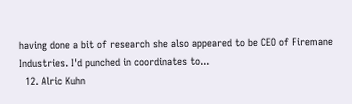having done a bit of research she also appeared to be CEO of Firemane Industries. I'd punched in coordinates to...
  12. Alric Kuhn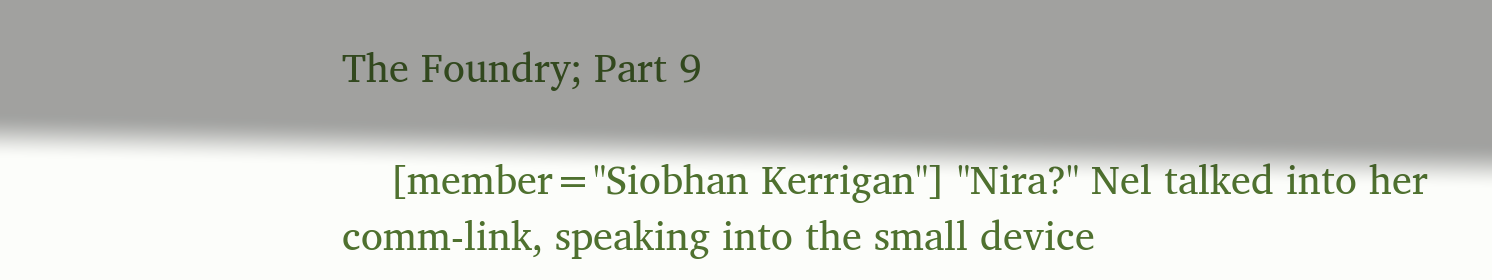The Foundry; Part 9

    [member="Siobhan Kerrigan"] "Nira?" Nel talked into her comm-link, speaking into the small device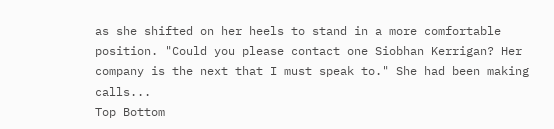as she shifted on her heels to stand in a more comfortable position. "Could you please contact one Siobhan Kerrigan? Her company is the next that I must speak to." She had been making calls...
Top Bottom